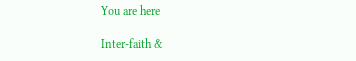You are here

Inter-faith &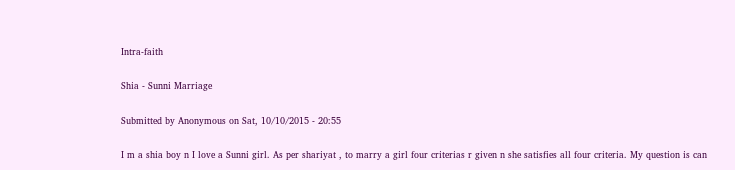Intra-faith

Shia - Sunni Marriage

Submitted by Anonymous on Sat, 10/10/2015 - 20:55

I m a shia boy n I love a Sunni girl. As per shariyat , to marry a girl four criterias r given n she satisfies all four criteria. My question is can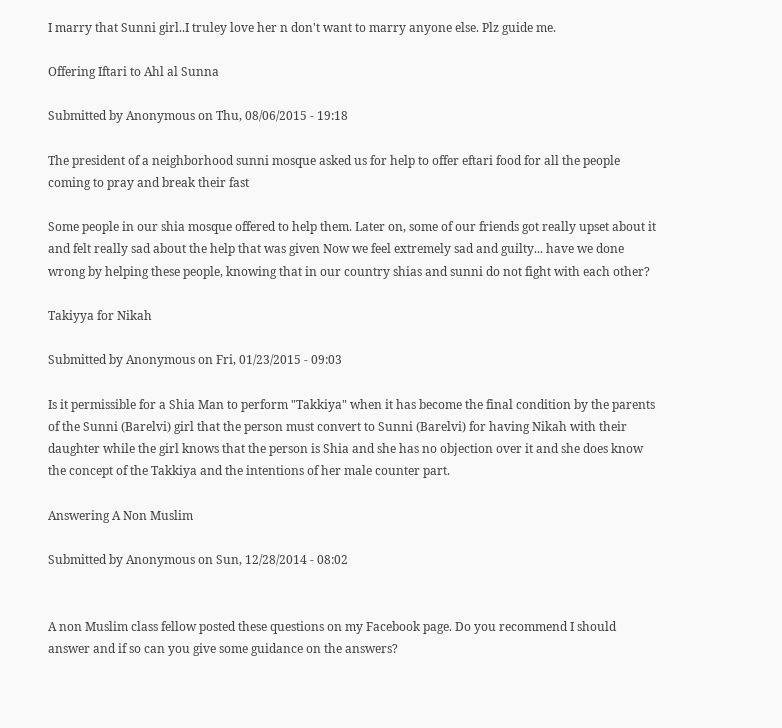I marry that Sunni girl..I truley love her n don't want to marry anyone else. Plz guide me.

Offering Iftari to Ahl al Sunna

Submitted by Anonymous on Thu, 08/06/2015 - 19:18

The president of a neighborhood sunni mosque asked us for help to offer eftari food for all the people coming to pray and break their fast

Some people in our shia mosque offered to help them. Later on, some of our friends got really upset about it and felt really sad about the help that was given Now we feel extremely sad and guilty... have we done wrong by helping these people, knowing that in our country shias and sunni do not fight with each other?

Takiyya for Nikah

Submitted by Anonymous on Fri, 01/23/2015 - 09:03

Is it permissible for a Shia Man to perform "Takkiya" when it has become the final condition by the parents of the Sunni (Barelvi) girl that the person must convert to Sunni (Barelvi) for having Nikah with their daughter while the girl knows that the person is Shia and she has no objection over it and she does know the concept of the Takkiya and the intentions of her male counter part.

Answering A Non Muslim

Submitted by Anonymous on Sun, 12/28/2014 - 08:02


A non Muslim class fellow posted these questions on my Facebook page. Do you recommend I should answer and if so can you give some guidance on the answers?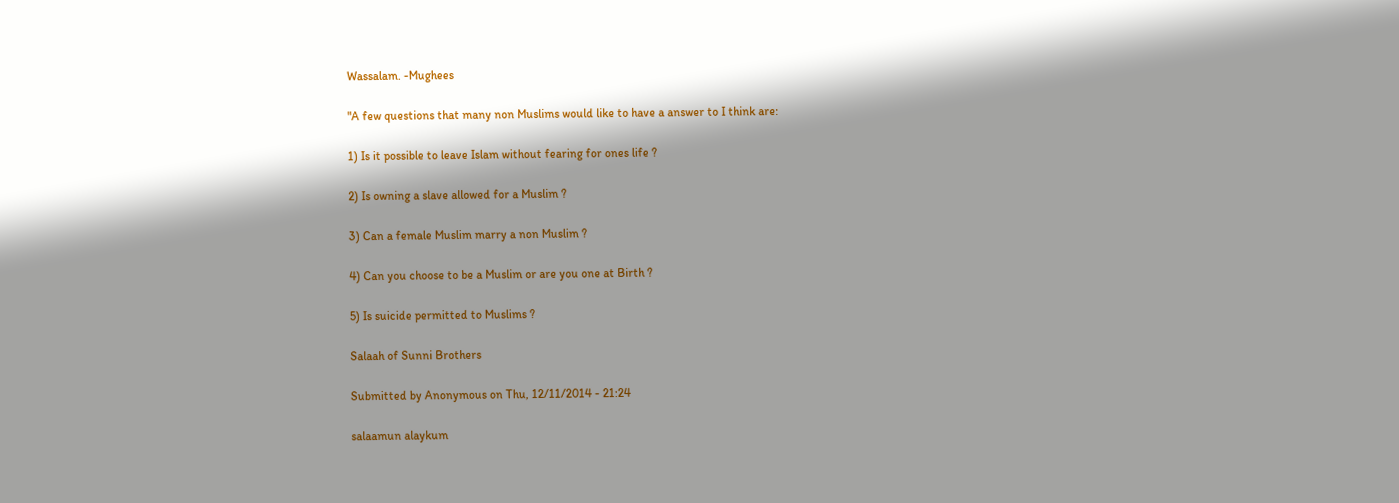Wassalam. -Mughees

"A few questions that many non Muslims would like to have a answer to I think are:

1) Is it possible to leave Islam without fearing for ones life ?

2) Is owning a slave allowed for a Muslim ?

3) Can a female Muslim marry a non Muslim ?

4) Can you choose to be a Muslim or are you one at Birth ?

5) Is suicide permitted to Muslims ?

Salaah of Sunni Brothers

Submitted by Anonymous on Thu, 12/11/2014 - 21:24

salaamun alaykum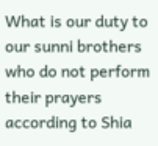What is our duty to our sunni brothers who do not perform their prayers according to Shia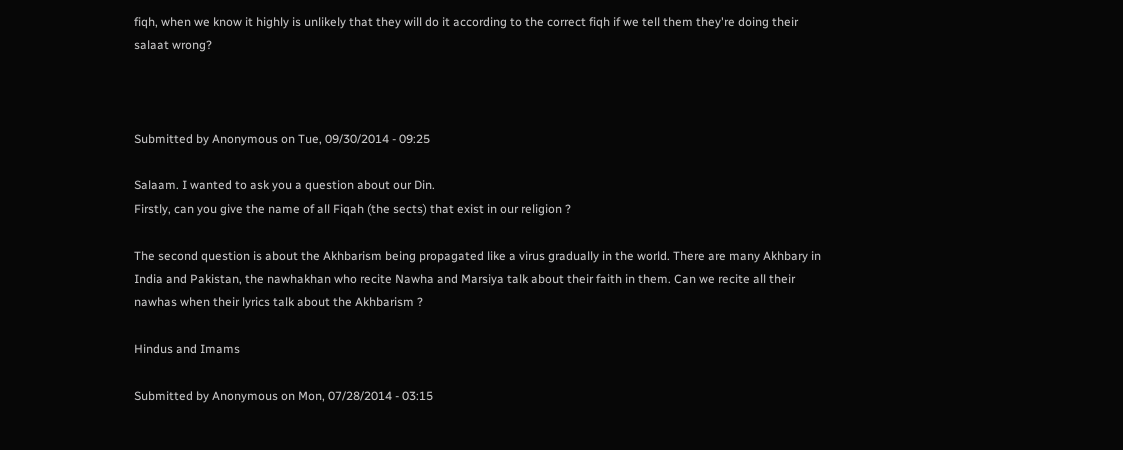fiqh, when we know it highly is unlikely that they will do it according to the correct fiqh if we tell them they're doing their salaat wrong?



Submitted by Anonymous on Tue, 09/30/2014 - 09:25

Salaam. I wanted to ask you a question about our Din.
Firstly, can you give the name of all Fiqah (the sects) that exist in our religion ?

The second question is about the Akhbarism being propagated like a virus gradually in the world. There are many Akhbary in India and Pakistan, the nawhakhan who recite Nawha and Marsiya talk about their faith in them. Can we recite all their nawhas when their lyrics talk about the Akhbarism ?

Hindus and Imams

Submitted by Anonymous on Mon, 07/28/2014 - 03:15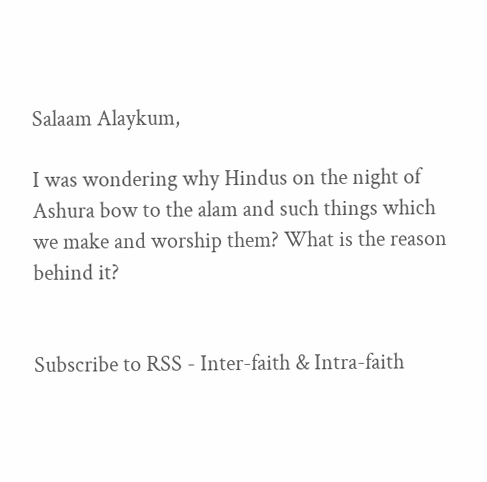Salaam Alaykum,

I was wondering why Hindus on the night of Ashura bow to the alam and such things which we make and worship them? What is the reason behind it?


Subscribe to RSS - Inter-faith & Intra-faith